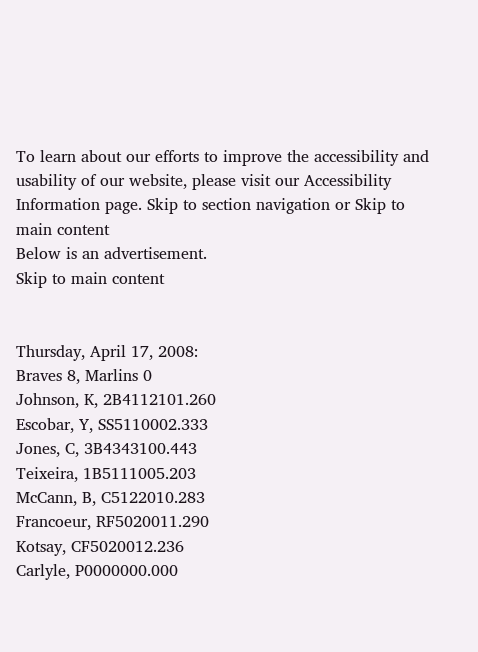To learn about our efforts to improve the accessibility and usability of our website, please visit our Accessibility Information page. Skip to section navigation or Skip to main content
Below is an advertisement.
Skip to main content


Thursday, April 17, 2008:
Braves 8, Marlins 0
Johnson, K, 2B4112101.260
Escobar, Y, SS5110002.333
Jones, C, 3B4343100.443
Teixeira, 1B5111005.203
McCann, B, C5122010.283
Francoeur, RF5020011.290
Kotsay, CF5020012.236
Carlyle, P0000000.000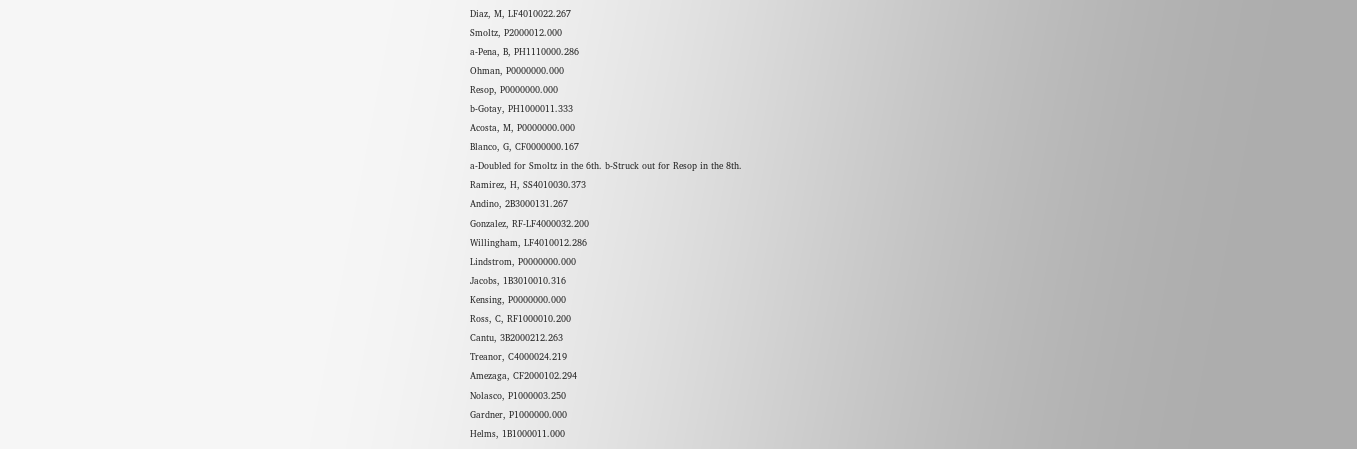Diaz, M, LF4010022.267
Smoltz, P2000012.000
a-Pena, B, PH1110000.286
Ohman, P0000000.000
Resop, P0000000.000
b-Gotay, PH1000011.333
Acosta, M, P0000000.000
Blanco, G, CF0000000.167
a-Doubled for Smoltz in the 6th. b-Struck out for Resop in the 8th.
Ramirez, H, SS4010030.373
Andino, 2B3000131.267
Gonzalez, RF-LF4000032.200
Willingham, LF4010012.286
Lindstrom, P0000000.000
Jacobs, 1B3010010.316
Kensing, P0000000.000
Ross, C, RF1000010.200
Cantu, 3B2000212.263
Treanor, C4000024.219
Amezaga, CF2000102.294
Nolasco, P1000003.250
Gardner, P1000000.000
Helms, 1B1000011.000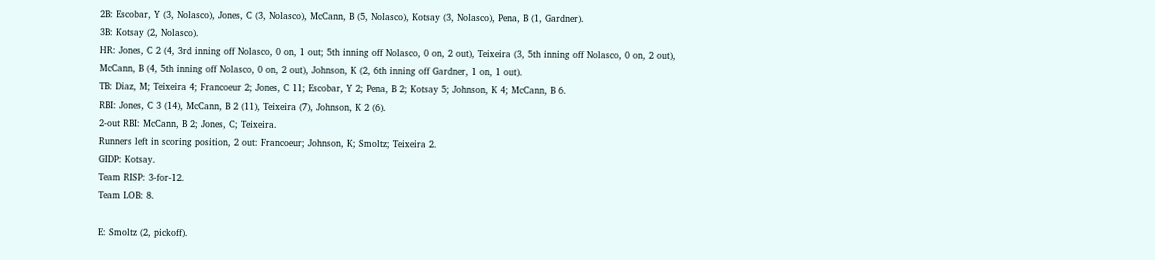2B: Escobar, Y (3, Nolasco), Jones, C (3, Nolasco), McCann, B (5, Nolasco), Kotsay (3, Nolasco), Pena, B (1, Gardner).
3B: Kotsay (2, Nolasco).
HR: Jones, C 2 (4, 3rd inning off Nolasco, 0 on, 1 out; 5th inning off Nolasco, 0 on, 2 out), Teixeira (3, 5th inning off Nolasco, 0 on, 2 out), McCann, B (4, 5th inning off Nolasco, 0 on, 2 out), Johnson, K (2, 6th inning off Gardner, 1 on, 1 out).
TB: Diaz, M; Teixeira 4; Francoeur 2; Jones, C 11; Escobar, Y 2; Pena, B 2; Kotsay 5; Johnson, K 4; McCann, B 6.
RBI: Jones, C 3 (14), McCann, B 2 (11), Teixeira (7), Johnson, K 2 (6).
2-out RBI: McCann, B 2; Jones, C; Teixeira.
Runners left in scoring position, 2 out: Francoeur; Johnson, K; Smoltz; Teixeira 2.
GIDP: Kotsay.
Team RISP: 3-for-12.
Team LOB: 8.

E: Smoltz (2, pickoff).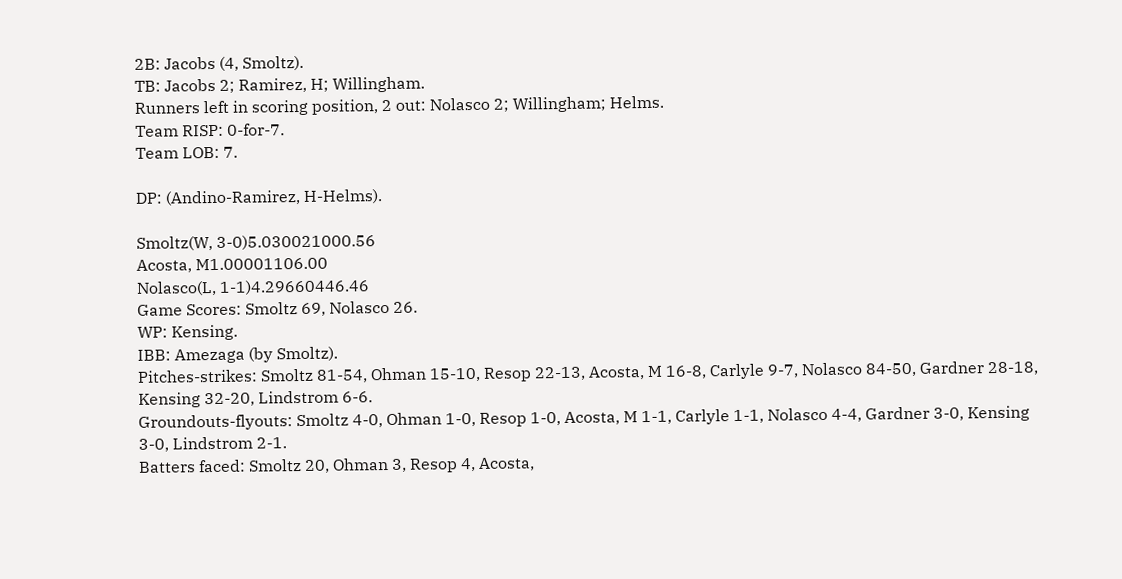2B: Jacobs (4, Smoltz).
TB: Jacobs 2; Ramirez, H; Willingham.
Runners left in scoring position, 2 out: Nolasco 2; Willingham; Helms.
Team RISP: 0-for-7.
Team LOB: 7.

DP: (Andino-Ramirez, H-Helms).

Smoltz(W, 3-0)5.030021000.56
Acosta, M1.00001106.00
Nolasco(L, 1-1)4.29660446.46
Game Scores: Smoltz 69, Nolasco 26.
WP: Kensing.
IBB: Amezaga (by Smoltz).
Pitches-strikes: Smoltz 81-54, Ohman 15-10, Resop 22-13, Acosta, M 16-8, Carlyle 9-7, Nolasco 84-50, Gardner 28-18, Kensing 32-20, Lindstrom 6-6.
Groundouts-flyouts: Smoltz 4-0, Ohman 1-0, Resop 1-0, Acosta, M 1-1, Carlyle 1-1, Nolasco 4-4, Gardner 3-0, Kensing 3-0, Lindstrom 2-1.
Batters faced: Smoltz 20, Ohman 3, Resop 4, Acosta,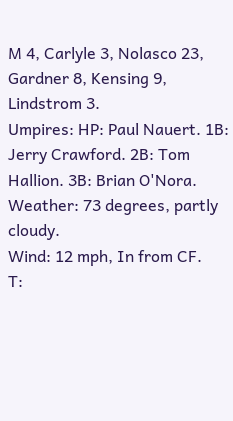M 4, Carlyle 3, Nolasco 23, Gardner 8, Kensing 9, Lindstrom 3.
Umpires: HP: Paul Nauert. 1B: Jerry Crawford. 2B: Tom Hallion. 3B: Brian O'Nora.
Weather: 73 degrees, partly cloudy.
Wind: 12 mph, In from CF.
T: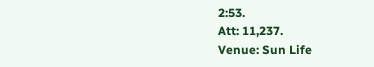2:53.
Att: 11,237.
Venue: Sun Life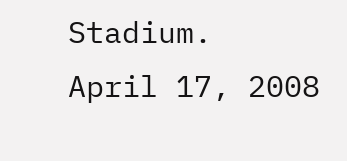Stadium.
April 17, 2008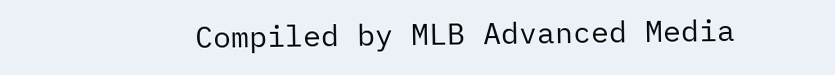Compiled by MLB Advanced Media